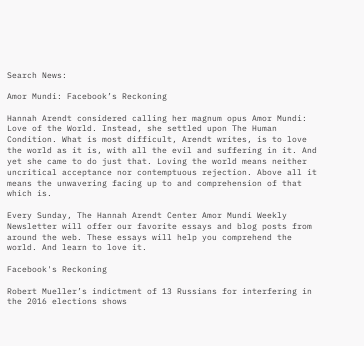Search News:

Amor Mundi: Facebook’s Reckoning

Hannah Arendt considered calling her magnum opus Amor Mundi: Love of the World. Instead, she settled upon The Human Condition. What is most difficult, Arendt writes, is to love the world as it is, with all the evil and suffering in it. And yet she came to do just that. Loving the world means neither uncritical acceptance nor contemptuous rejection. Above all it means the unwavering facing up to and comprehension of that which is.

Every Sunday, The Hannah Arendt Center Amor Mundi Weekly Newsletter will offer our favorite essays and blog posts from around the web. These essays will help you comprehend the world. And learn to love it.

Facebook's Reckoning

Robert Mueller’s indictment of 13 Russians for interfering in the 2016 elections shows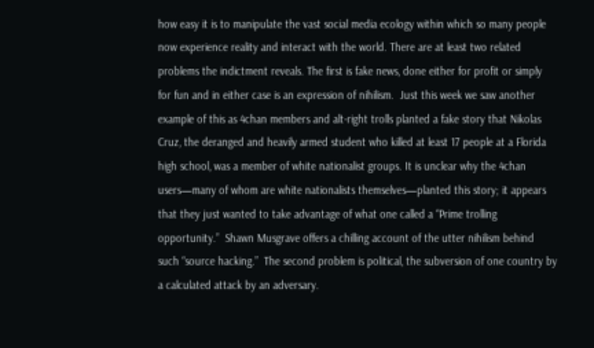how easy it is to manipulate the vast social media ecology within which so many people now experience reality and interact with the world. There are at least two related problems the indictment reveals. The first is fake news, done either for profit or simply for fun and in either case is an expression of nihilism.  Just this week we saw another example of this as 4chan members and alt-right trolls planted a fake story that Nikolas Cruz, the deranged and heavily armed student who killed at least 17 people at a Florida high school, was a member of white nationalist groups. It is unclear why the 4chan users—many of whom are white nationalists themselves—planted this story; it appears that they just wanted to take advantage of what one called a “Prime trolling opportunity.”  Shawn Musgrave offers a chilling account of the utter nihilism behind such “source hacking.”  The second problem is political, the subversion of one country by a calculated attack by an adversary.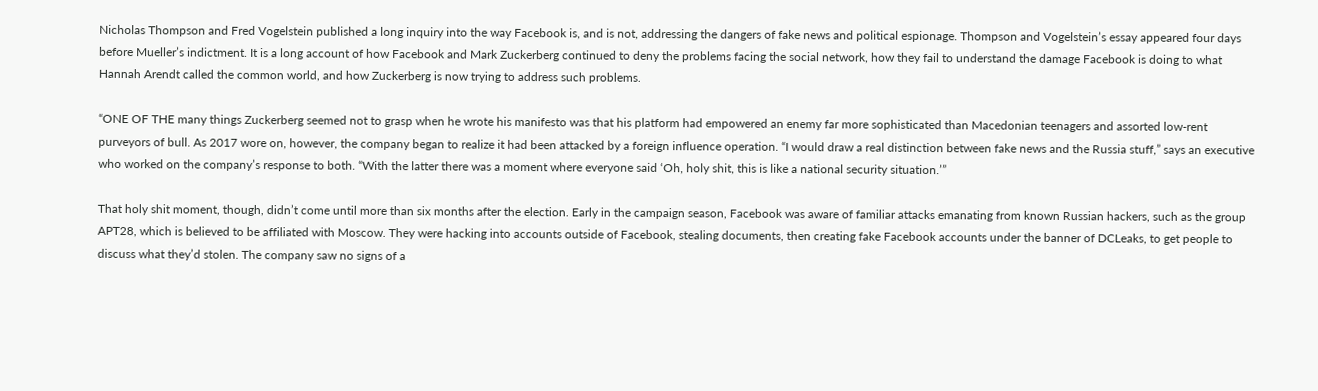Nicholas Thompson and Fred Vogelstein published a long inquiry into the way Facebook is, and is not, addressing the dangers of fake news and political espionage. Thompson and Vogelstein’s essay appeared four days before Mueller’s indictment. It is a long account of how Facebook and Mark Zuckerberg continued to deny the problems facing the social network, how they fail to understand the damage Facebook is doing to what Hannah Arendt called the common world, and how Zuckerberg is now trying to address such problems.

“ONE OF THE many things Zuckerberg seemed not to grasp when he wrote his manifesto was that his platform had empowered an enemy far more sophisticated than Macedonian teenagers and assorted low-rent purveyors of bull. As 2017 wore on, however, the company began to realize it had been attacked by a foreign influence operation. “I would draw a real distinction between fake news and the Russia stuff,” says an executive who worked on the company’s response to both. “With the latter there was a moment where everyone said ‘Oh, holy shit, this is like a national security situation.’”

That holy shit moment, though, didn’t come until more than six months after the election. Early in the campaign season, Facebook was aware of familiar attacks emanating from known Russian hackers, such as the group APT28, which is believed to be affiliated with Moscow. They were hacking into accounts outside of Facebook, stealing documents, then creating fake Facebook accounts under the banner of DCLeaks, to get people to discuss what they’d stolen. The company saw no signs of a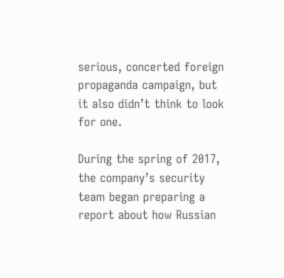serious, concerted foreign propaganda campaign, but it also didn’t think to look for one.

During the spring of 2017, the company’s security team began preparing a report about how Russian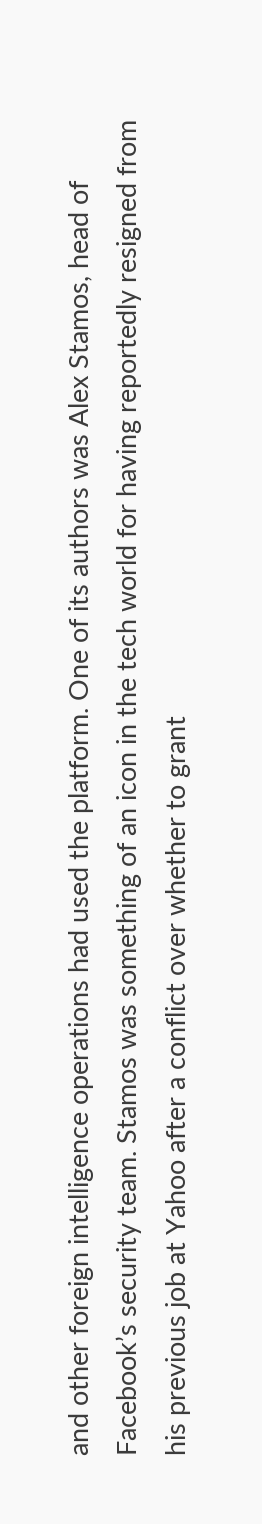and other foreign intelligence operations had used the platform. One of its authors was Alex Stamos, head of Facebook’s security team. Stamos was something of an icon in the tech world for having reportedly resigned from his previous job at Yahoo after a conflict over whether to grant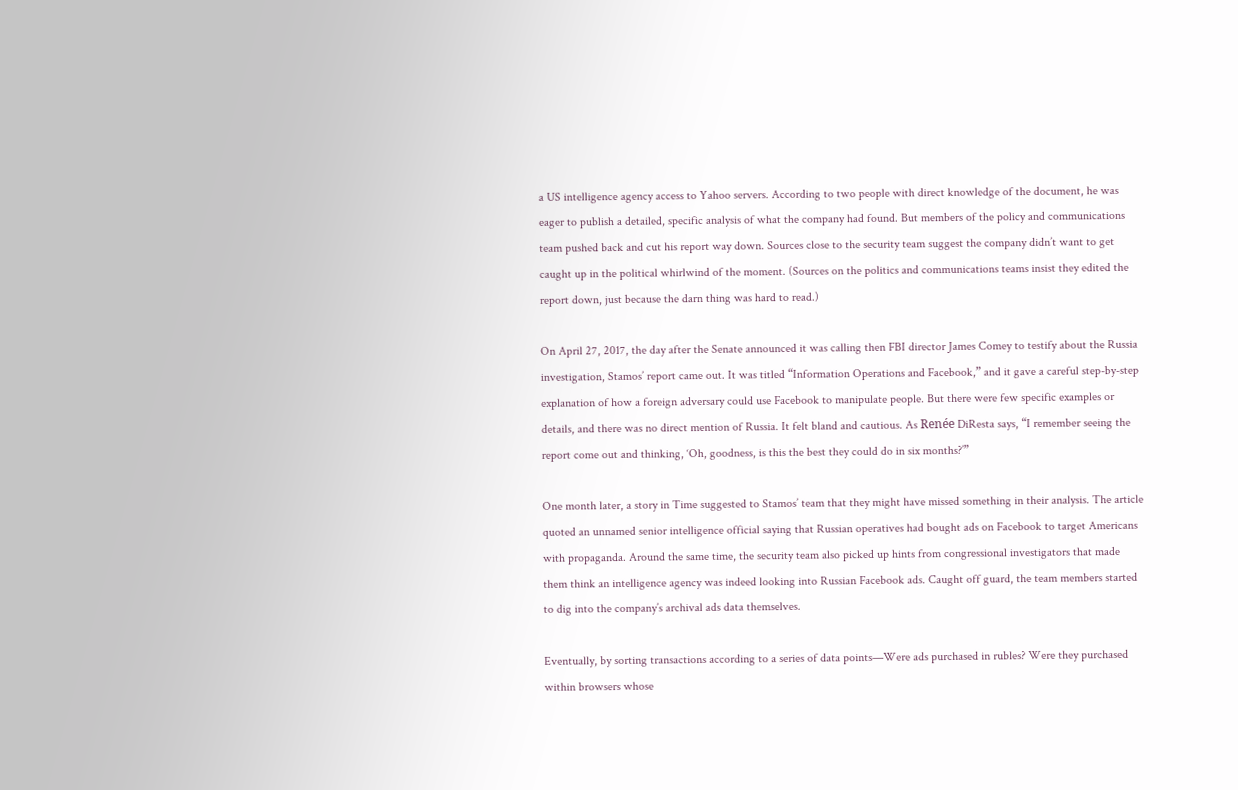a US intelligence agency access to Yahoo servers. According to two people with direct knowledge of the document, he was eager to publish a detailed, specific analysis of what the company had found. But members of the policy and communications team pushed back and cut his report way down. Sources close to the security team suggest the company didn’t want to get caught up in the political whirlwind of the moment. (Sources on the politics and communications teams insist they edited the report down, just because the darn thing was hard to read.)

On April 27, 2017, the day after the Senate announced it was calling then FBI director James Comey to testify about the Russia investigation, Stamos’ report came out. It was titled “Information Operations and Facebook,” and it gave a careful step-by-step explanation of how a foreign adversary could use Facebook to manipulate people. But there were few specific examples or details, and there was no direct mention of Russia. It felt bland and cautious. As Renée DiResta says, “I remember seeing the report come out and thinking, ‘Oh, goodness, is this the best they could do in six months?’”

One month later, a story in Time suggested to Stamos’ team that they might have missed something in their analysis. The article quoted an unnamed senior intelligence official saying that Russian operatives had bought ads on Facebook to target Americans with propaganda. Around the same time, the security team also picked up hints from congressional investigators that made them think an intelligence agency was indeed looking into Russian Facebook ads. Caught off guard, the team members started to dig into the company’s archival ads data themselves.

Eventually, by sorting transactions according to a series of data points—Were ads purchased in rubles? Were they purchased within browsers whose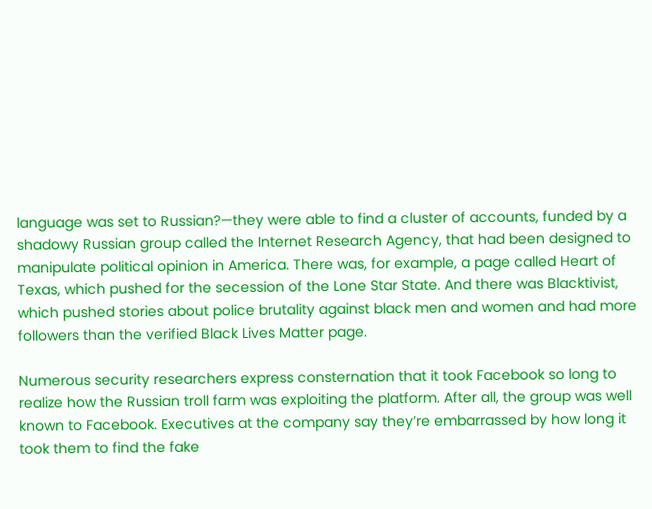language was set to Russian?—they were able to find a cluster of accounts, funded by a shadowy Russian group called the Internet Research Agency, that had been designed to manipulate political opinion in America. There was, for example, a page called Heart of Texas, which pushed for the secession of the Lone Star State. And there was Blacktivist, which pushed stories about police brutality against black men and women and had more followers than the verified Black Lives Matter page.

Numerous security researchers express consternation that it took Facebook so long to realize how the Russian troll farm was exploiting the platform. After all, the group was well known to Facebook. Executives at the company say they’re embarrassed by how long it took them to find the fake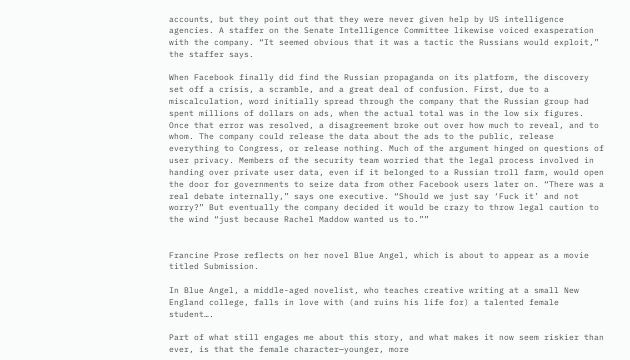accounts, but they point out that they were never given help by US intelligence agencies. A staffer on the Senate Intelligence Committee likewise voiced exasperation with the company. “It seemed obvious that it was a tactic the Russians would exploit,” the staffer says.

When Facebook finally did find the Russian propaganda on its platform, the discovery set off a crisis, a scramble, and a great deal of confusion. First, due to a miscalculation, word initially spread through the company that the Russian group had spent millions of dollars on ads, when the actual total was in the low six figures. Once that error was resolved, a disagreement broke out over how much to reveal, and to whom. The company could release the data about the ads to the public, release everything to Congress, or release nothing. Much of the argument hinged on questions of user privacy. Members of the security team worried that the legal process involved in handing over private user data, even if it belonged to a Russian troll farm, would open the door for governments to seize data from other Facebook users later on. “There was a real debate internally,” says one executive. “Should we just say ‘Fuck it’ and not worry?” But eventually the company decided it would be crazy to throw legal caution to the wind “just because Rachel Maddow wanted us to.””


Francine Prose reflects on her novel Blue Angel, which is about to appear as a movie titled Submission.

In Blue Angel, a middle-aged novelist, who teaches creative writing at a small New England college, falls in love with (and ruins his life for) a talented female student….

Part of what still engages me about this story, and what makes it now seem riskier than ever, is that the female character—younger, more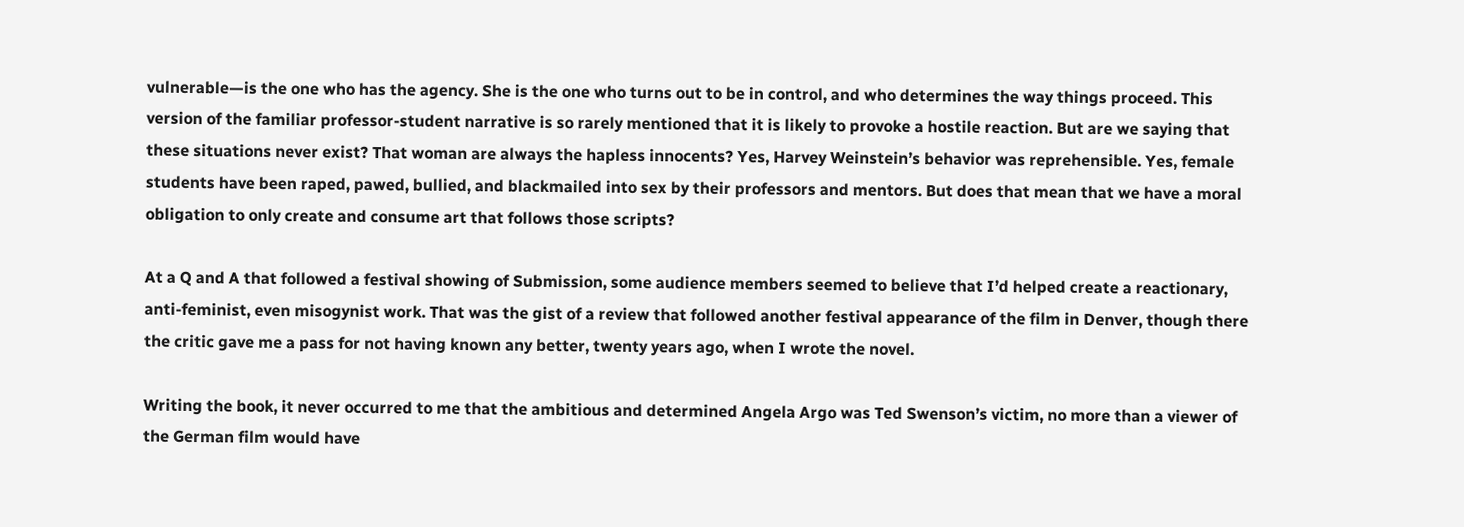vulnerable—is the one who has the agency. She is the one who turns out to be in control, and who determines the way things proceed. This version of the familiar professor-student narrative is so rarely mentioned that it is likely to provoke a hostile reaction. But are we saying that these situations never exist? That woman are always the hapless innocents? Yes, Harvey Weinstein’s behavior was reprehensible. Yes, female students have been raped, pawed, bullied, and blackmailed into sex by their professors and mentors. But does that mean that we have a moral obligation to only create and consume art that follows those scripts?

At a Q and A that followed a festival showing of Submission, some audience members seemed to believe that I’d helped create a reactionary, anti-feminist, even misogynist work. That was the gist of a review that followed another festival appearance of the film in Denver, though there the critic gave me a pass for not having known any better, twenty years ago, when I wrote the novel.

Writing the book, it never occurred to me that the ambitious and determined Angela Argo was Ted Swenson’s victim, no more than a viewer of the German film would have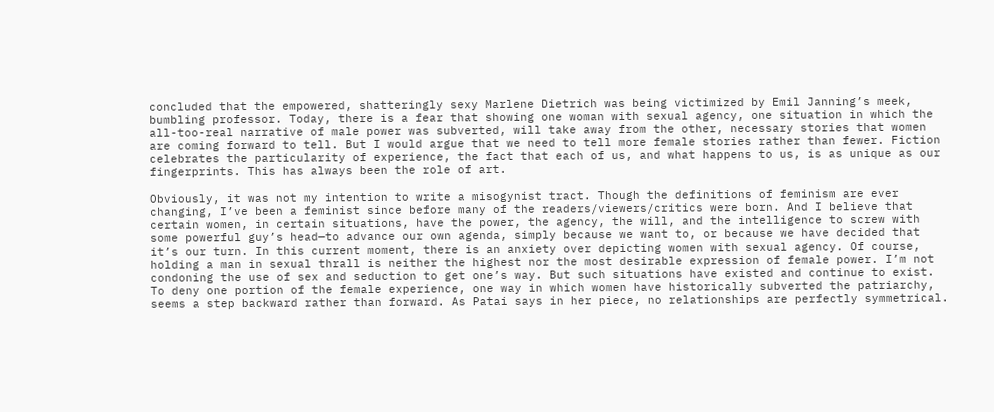concluded that the empowered, shatteringly sexy Marlene Dietrich was being victimized by Emil Janning’s meek, bumbling professor. Today, there is a fear that showing one woman with sexual agency, one situation in which the all-too-real narrative of male power was subverted, will take away from the other, necessary stories that women are coming forward to tell. But I would argue that we need to tell more female stories rather than fewer. Fiction celebrates the particularity of experience, the fact that each of us, and what happens to us, is as unique as our fingerprints. This has always been the role of art.

Obviously, it was not my intention to write a misogynist tract. Though the definitions of feminism are ever changing, I’ve been a feminist since before many of the readers/viewers/critics were born. And I believe that certain women, in certain situations, have the power, the agency, the will, and the intelligence to screw with some powerful guy’s head—to advance our own agenda, simply because we want to, or because we have decided that it’s our turn. In this current moment, there is an anxiety over depicting women with sexual agency. Of course, holding a man in sexual thrall is neither the highest nor the most desirable expression of female power. I’m not condoning the use of sex and seduction to get one’s way. But such situations have existed and continue to exist. To deny one portion of the female experience, one way in which women have historically subverted the patriarchy, seems a step backward rather than forward. As Patai says in her piece, no relationships are perfectly symmetrical.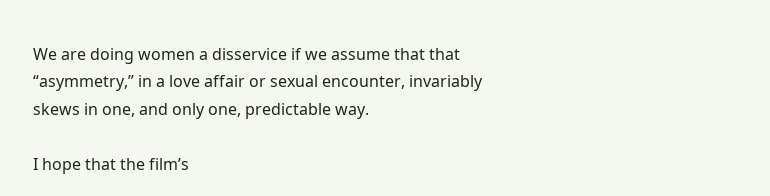We are doing women a disservice if we assume that that “asymmetry,” in a love affair or sexual encounter, invariably skews in one, and only one, predictable way.

I hope that the film’s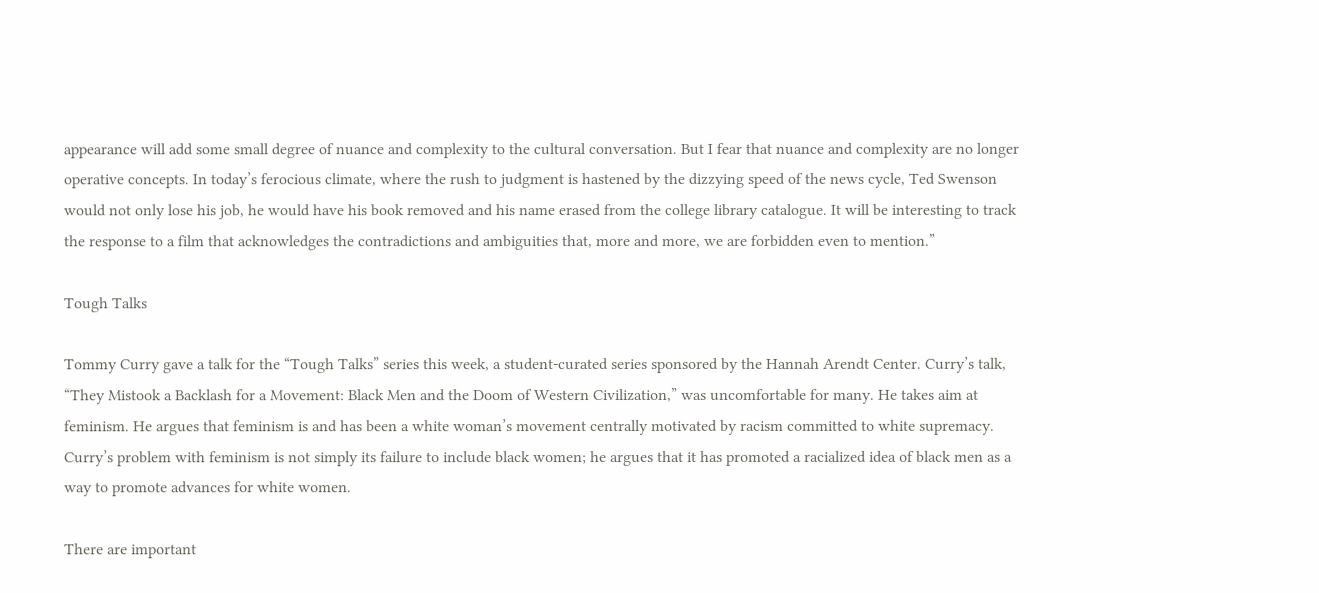appearance will add some small degree of nuance and complexity to the cultural conversation. But I fear that nuance and complexity are no longer operative concepts. In today’s ferocious climate, where the rush to judgment is hastened by the dizzying speed of the news cycle, Ted Swenson would not only lose his job, he would have his book removed and his name erased from the college library catalogue. It will be interesting to track the response to a film that acknowledges the contradictions and ambiguities that, more and more, we are forbidden even to mention.”

Tough Talks

Tommy Curry gave a talk for the “Tough Talks” series this week, a student-curated series sponsored by the Hannah Arendt Center. Curry’s talk, “They Mistook a Backlash for a Movement: Black Men and the Doom of Western Civilization,” was uncomfortable for many. He takes aim at feminism. He argues that feminism is and has been a white woman’s movement centrally motivated by racism committed to white supremacy. Curry’s problem with feminism is not simply its failure to include black women; he argues that it has promoted a racialized idea of black men as a way to promote advances for white women.

There are important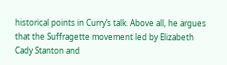historical points in Curry’s talk. Above all, he argues that the Suffragette movement led by Elizabeth Cady Stanton and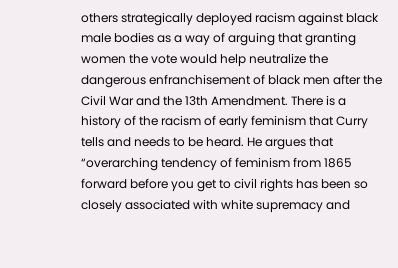others strategically deployed racism against black male bodies as a way of arguing that granting women the vote would help neutralize the dangerous enfranchisement of black men after the Civil War and the 13th Amendment. There is a history of the racism of early feminism that Curry tells and needs to be heard. He argues that “overarching tendency of feminism from 1865 forward before you get to civil rights has been so closely associated with white supremacy and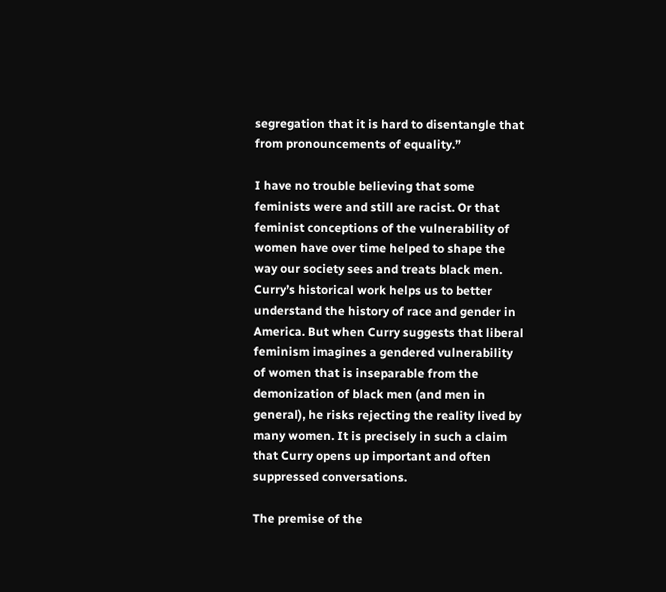segregation that it is hard to disentangle that from pronouncements of equality.”

I have no trouble believing that some feminists were and still are racist. Or that feminist conceptions of the vulnerability of women have over time helped to shape the way our society sees and treats black men. Curry’s historical work helps us to better understand the history of race and gender in America. But when Curry suggests that liberal feminism imagines a gendered vulnerability of women that is inseparable from the demonization of black men (and men in general), he risks rejecting the reality lived by many women. It is precisely in such a claim that Curry opens up important and often suppressed conversations.

The premise of the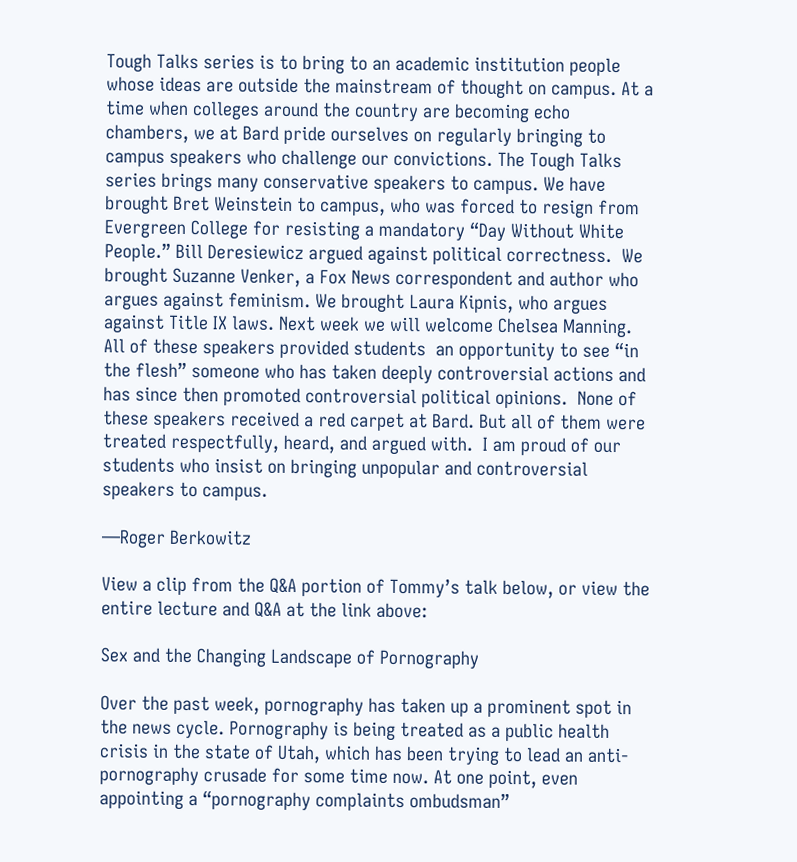Tough Talks series is to bring to an academic institution people whose ideas are outside the mainstream of thought on campus. At a time when colleges around the country are becoming echo chambers, we at Bard pride ourselves on regularly bringing to campus speakers who challenge our convictions. The Tough Talks series brings many conservative speakers to campus. We have brought Bret Weinstein to campus, who was forced to resign from Evergreen College for resisting a mandatory “Day Without White People.” Bill Deresiewicz argued against political correctness.  We brought Suzanne Venker, a Fox News correspondent and author who argues against feminism. We brought Laura Kipnis, who argues against Title IX laws. Next week we will welcome Chelsea Manning. All of these speakers provided students  an opportunity to see “in the flesh” someone who has taken deeply controversial actions and has since then promoted controversial political opinions.  None of these speakers received a red carpet at Bard. But all of them were treated respectfully, heard, and argued with.  I am proud of our students who insist on bringing unpopular and controversial speakers to campus.

—Roger Berkowitz

View a clip from the Q&A portion of Tommy’s talk below, or view the entire lecture and Q&A at the link above:

Sex and the Changing Landscape of Pornography

Over the past week, pornography has taken up a prominent spot in the news cycle. Pornography is being treated as a public health crisis in the state of Utah, which has been trying to lead an anti-pornography crusade for some time now. At one point, even appointing a “pornography complaints ombudsman”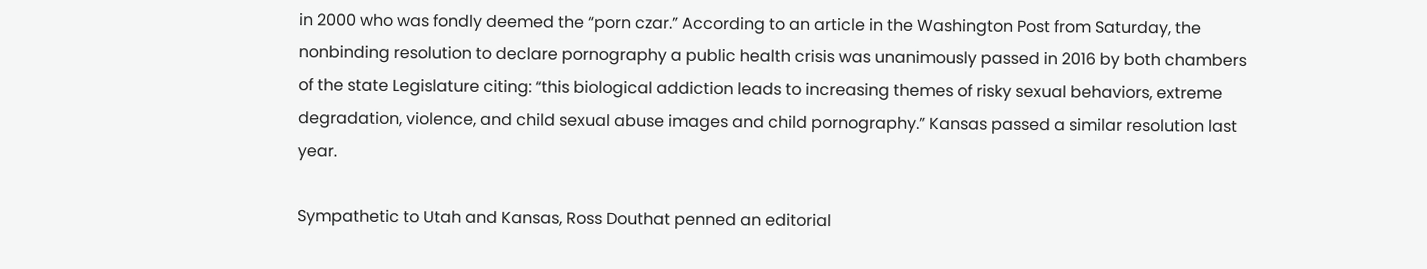in 2000 who was fondly deemed the “porn czar.” According to an article in the Washington Post from Saturday, the nonbinding resolution to declare pornography a public health crisis was unanimously passed in 2016 by both chambers of the state Legislature citing: “this biological addiction leads to increasing themes of risky sexual behaviors, extreme degradation, violence, and child sexual abuse images and child pornography.” Kansas passed a similar resolution last year.

Sympathetic to Utah and Kansas, Ross Douthat penned an editorial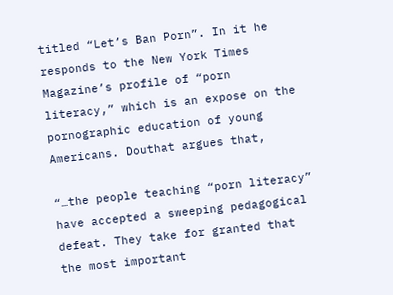titled “Let’s Ban Porn”. In it he responds to the New York Times Magazine’s profile of “porn literacy,” which is an expose on the pornographic education of young Americans. Douthat argues that,

“…the people teaching “porn literacy” have accepted a sweeping pedagogical defeat. They take for granted that the most important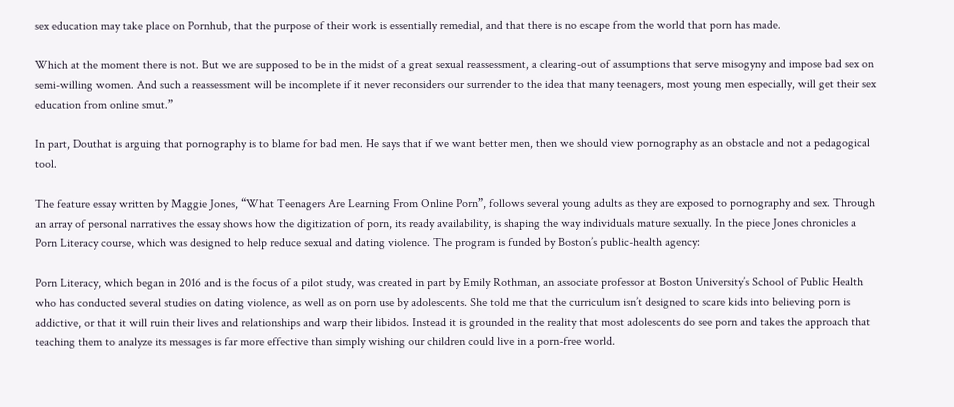sex education may take place on Pornhub, that the purpose of their work is essentially remedial, and that there is no escape from the world that porn has made.

Which at the moment there is not. But we are supposed to be in the midst of a great sexual reassessment, a clearing-out of assumptions that serve misogyny and impose bad sex on semi-willing women. And such a reassessment will be incomplete if it never reconsiders our surrender to the idea that many teenagers, most young men especially, will get their sex education from online smut.”

In part, Douthat is arguing that pornography is to blame for bad men. He says that if we want better men, then we should view pornography as an obstacle and not a pedagogical tool.

The feature essay written by Maggie Jones, “What Teenagers Are Learning From Online Porn”, follows several young adults as they are exposed to pornography and sex. Through an array of personal narratives the essay shows how the digitization of porn, its ready availability, is shaping the way individuals mature sexually. In the piece Jones chronicles a Porn Literacy course, which was designed to help reduce sexual and dating violence. The program is funded by Boston’s public-health agency:

Porn Literacy, which began in 2016 and is the focus of a pilot study, was created in part by Emily Rothman, an associate professor at Boston University’s School of Public Health who has conducted several studies on dating violence, as well as on porn use by adolescents. She told me that the curriculum isn’t designed to scare kids into believing porn is addictive, or that it will ruin their lives and relationships and warp their libidos. Instead it is grounded in the reality that most adolescents do see porn and takes the approach that teaching them to analyze its messages is far more effective than simply wishing our children could live in a porn-free world.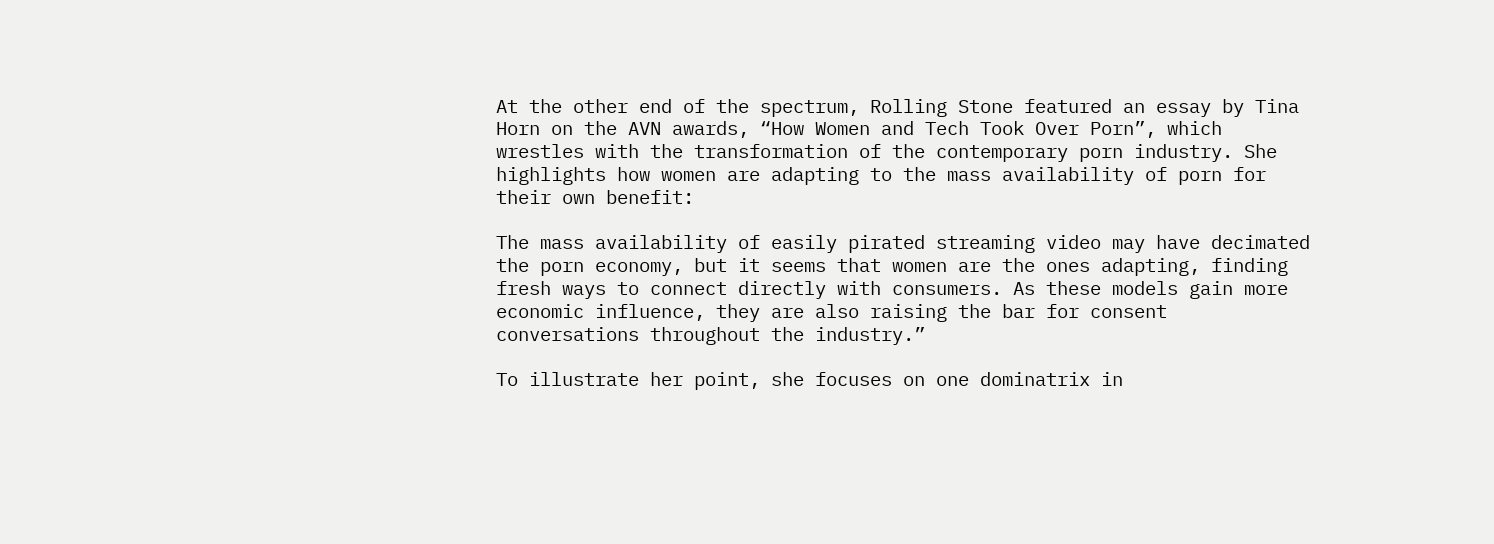At the other end of the spectrum, Rolling Stone featured an essay by Tina Horn on the AVN awards, “How Women and Tech Took Over Porn”, which wrestles with the transformation of the contemporary porn industry. She highlights how women are adapting to the mass availability of porn for their own benefit:

The mass availability of easily pirated streaming video may have decimated the porn economy, but it seems that women are the ones adapting, finding fresh ways to connect directly with consumers. As these models gain more economic influence, they are also raising the bar for consent conversations throughout the industry.”

To illustrate her point, she focuses on one dominatrix in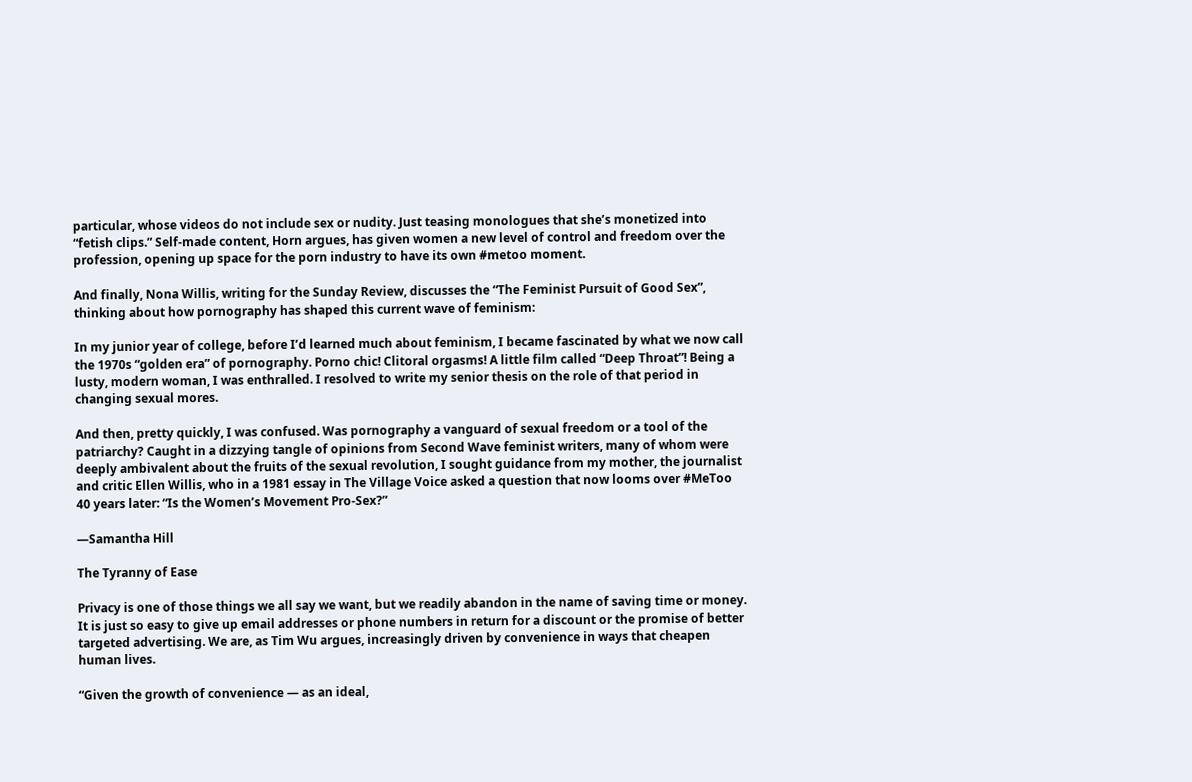particular, whose videos do not include sex or nudity. Just teasing monologues that she’s monetized into “fetish clips.” Self-made content, Horn argues, has given women a new level of control and freedom over the profession, opening up space for the porn industry to have its own #metoo moment.

And finally, Nona Willis, writing for the Sunday Review, discusses the “The Feminist Pursuit of Good Sex”, thinking about how pornography has shaped this current wave of feminism:

In my junior year of college, before I’d learned much about feminism, I became fascinated by what we now call the 1970s “golden era” of pornography. Porno chic! Clitoral orgasms! A little film called “Deep Throat”! Being a lusty, modern woman, I was enthralled. I resolved to write my senior thesis on the role of that period in changing sexual mores.

And then, pretty quickly, I was confused. Was pornography a vanguard of sexual freedom or a tool of the patriarchy? Caught in a dizzying tangle of opinions from Second Wave feminist writers, many of whom were deeply ambivalent about the fruits of the sexual revolution, I sought guidance from my mother, the journalist and critic Ellen Willis, who in a 1981 essay in The Village Voice asked a question that now looms over #MeToo 40 years later: “Is the Women’s Movement Pro-Sex?”

—Samantha Hill

The Tyranny of Ease

Privacy is one of those things we all say we want, but we readily abandon in the name of saving time or money. It is just so easy to give up email addresses or phone numbers in return for a discount or the promise of better targeted advertising. We are, as Tim Wu argues, increasingly driven by convenience in ways that cheapen human lives.

“Given the growth of convenience — as an ideal,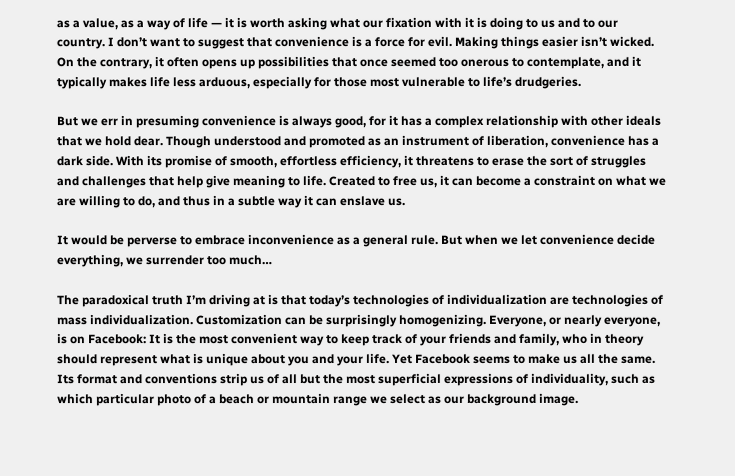as a value, as a way of life — it is worth asking what our fixation with it is doing to us and to our country. I don’t want to suggest that convenience is a force for evil. Making things easier isn’t wicked. On the contrary, it often opens up possibilities that once seemed too onerous to contemplate, and it typically makes life less arduous, especially for those most vulnerable to life’s drudgeries.

But we err in presuming convenience is always good, for it has a complex relationship with other ideals that we hold dear. Though understood and promoted as an instrument of liberation, convenience has a dark side. With its promise of smooth, effortless efficiency, it threatens to erase the sort of struggles and challenges that help give meaning to life. Created to free us, it can become a constraint on what we are willing to do, and thus in a subtle way it can enslave us.

It would be perverse to embrace inconvenience as a general rule. But when we let convenience decide everything, we surrender too much…

The paradoxical truth I’m driving at is that today’s technologies of individualization are technologies of mass individualization. Customization can be surprisingly homogenizing. Everyone, or nearly everyone, is on Facebook: It is the most convenient way to keep track of your friends and family, who in theory should represent what is unique about you and your life. Yet Facebook seems to make us all the same. Its format and conventions strip us of all but the most superficial expressions of individuality, such as which particular photo of a beach or mountain range we select as our background image.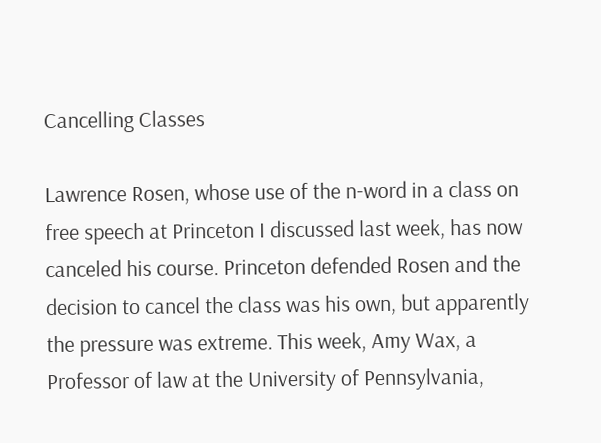Cancelling Classes

Lawrence Rosen, whose use of the n-word in a class on free speech at Princeton I discussed last week, has now canceled his course. Princeton defended Rosen and the decision to cancel the class was his own, but apparently the pressure was extreme. This week, Amy Wax, a Professor of law at the University of Pennsylvania,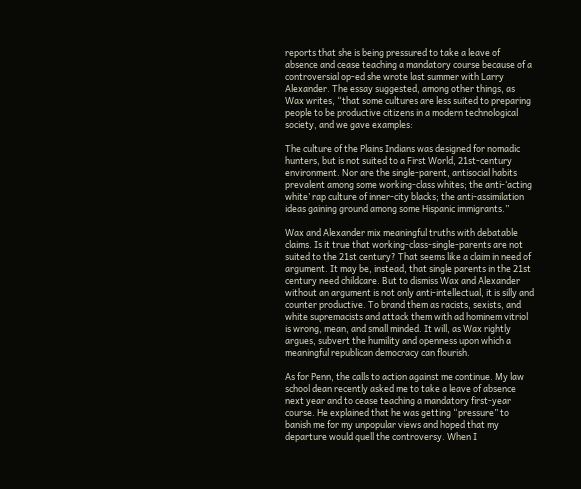reports that she is being pressured to take a leave of absence and cease teaching a mandatory course because of a controversial op-ed she wrote last summer with Larry Alexander. The essay suggested, among other things, as Wax writes, “that some cultures are less suited to preparing people to be productive citizens in a modern technological society, and we gave examples:

The culture of the Plains Indians was designed for nomadic hunters, but is not suited to a First World, 21st-century environment. Nor are the single-parent, antisocial habits prevalent among some working-class whites; the anti-‘acting white’ rap culture of inner-city blacks; the anti-assimilation ideas gaining ground among some Hispanic immigrants.”

Wax and Alexander mix meaningful truths with debatable claims. Is it true that working-class-single-parents are not suited to the 21st century? That seems like a claim in need of argument. It may be, instead, that single parents in the 21st century need childcare. But to dismiss Wax and Alexander without an argument is not only anti-intellectual, it is silly and counter productive. To brand them as racists, sexists, and white supremacists and attack them with ad hominem vitriol is wrong, mean, and small minded. It will, as Wax rightly argues, subvert the humility and openness upon which a meaningful republican democracy can flourish.

As for Penn, the calls to action against me continue. My law school dean recently asked me to take a leave of absence next year and to cease teaching a mandatory first-year course. He explained that he was getting “pressure” to banish me for my unpopular views and hoped that my departure would quell the controversy. When I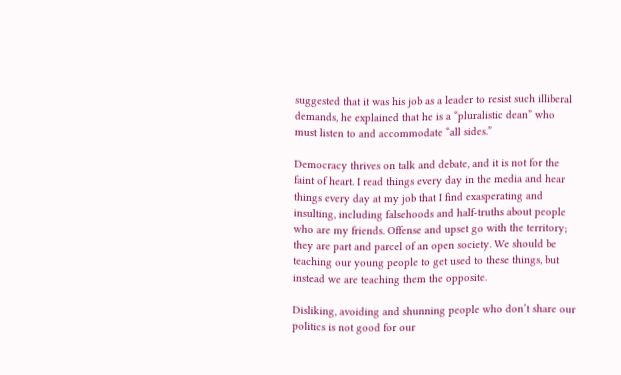suggested that it was his job as a leader to resist such illiberal demands, he explained that he is a “pluralistic dean” who must listen to and accommodate “all sides.”

Democracy thrives on talk and debate, and it is not for the faint of heart. I read things every day in the media and hear things every day at my job that I find exasperating and insulting, including falsehoods and half-truths about people who are my friends. Offense and upset go with the territory; they are part and parcel of an open society. We should be teaching our young people to get used to these things, but instead we are teaching them the opposite.

Disliking, avoiding and shunning people who don’t share our politics is not good for our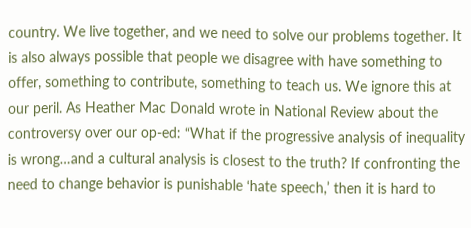country. We live together, and we need to solve our problems together. It is also always possible that people we disagree with have something to offer, something to contribute, something to teach us. We ignore this at our peril. As Heather Mac Donald wrote in National Review about the controversy over our op-ed: “What if the progressive analysis of inequality is wrong…and a cultural analysis is closest to the truth? If confronting the need to change behavior is punishable ‘hate speech,’ then it is hard to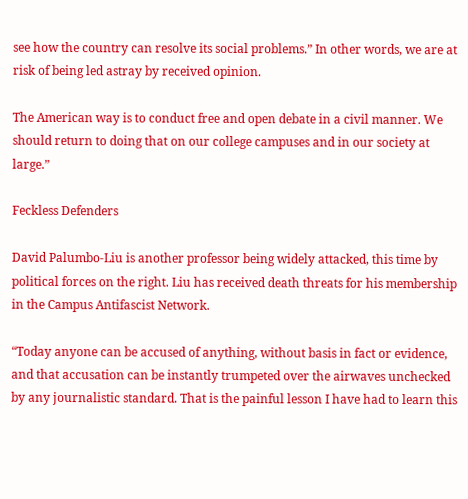see how the country can resolve its social problems.” In other words, we are at risk of being led astray by received opinion.

The American way is to conduct free and open debate in a civil manner. We should return to doing that on our college campuses and in our society at large.”

Feckless Defenders

David Palumbo-Liu is another professor being widely attacked, this time by political forces on the right. Liu has received death threats for his membership in the Campus Antifascist Network.

“Today anyone can be accused of anything, without basis in fact or evidence, and that accusation can be instantly trumpeted over the airwaves unchecked by any journalistic standard. That is the painful lesson I have had to learn this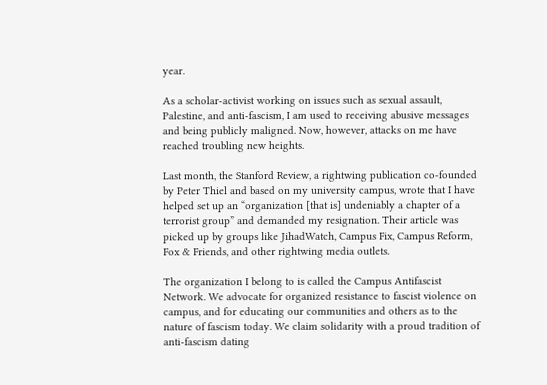year.

As a scholar-activist working on issues such as sexual assault, Palestine, and anti-fascism, I am used to receiving abusive messages and being publicly maligned. Now, however, attacks on me have reached troubling new heights.

Last month, the Stanford Review, a rightwing publication co-founded by Peter Thiel and based on my university campus, wrote that I have helped set up an “organization [that is] undeniably a chapter of a terrorist group” and demanded my resignation. Their article was picked up by groups like JihadWatch, Campus Fix, Campus Reform, Fox & Friends, and other rightwing media outlets.

The organization I belong to is called the Campus Antifascist Network. We advocate for organized resistance to fascist violence on campus, and for educating our communities and others as to the nature of fascism today. We claim solidarity with a proud tradition of anti-fascism dating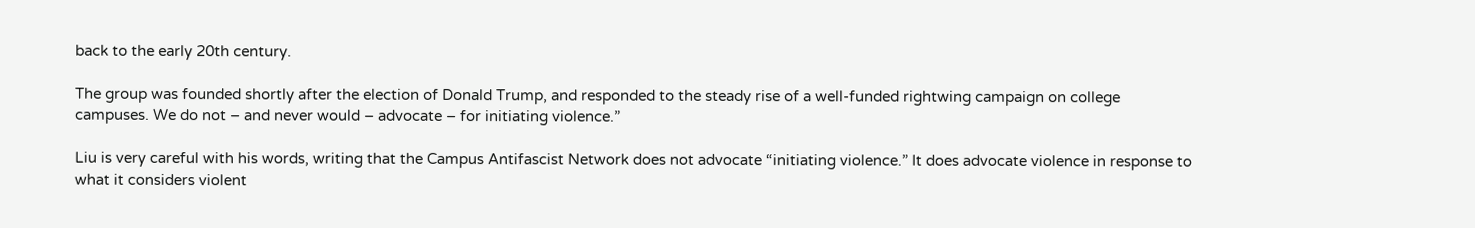back to the early 20th century.

The group was founded shortly after the election of Donald Trump, and responded to the steady rise of a well-funded rightwing campaign on college campuses. We do not – and never would – advocate – for initiating violence.”

Liu is very careful with his words, writing that the Campus Antifascist Network does not advocate “initiating violence.” It does advocate violence in response to what it considers violent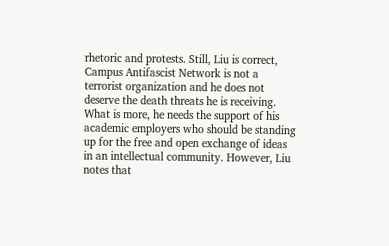rhetoric and protests. Still, Liu is correct, Campus Antifascist Network is not a terrorist organization and he does not deserve the death threats he is receiving. What is more, he needs the support of his academic employers who should be standing up for the free and open exchange of ideas in an intellectual community. However, Liu notes that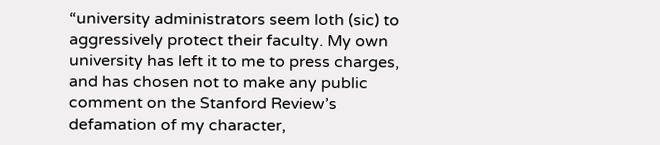“university administrators seem loth (sic) to aggressively protect their faculty. My own university has left it to me to press charges, and has chosen not to make any public comment on the Stanford Review’s defamation of my character,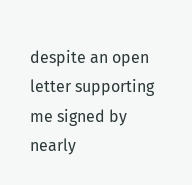despite an open letter supporting me signed by nearly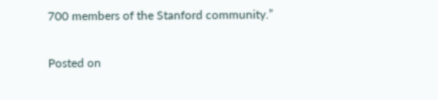700 members of the Stanford community.”

Posted on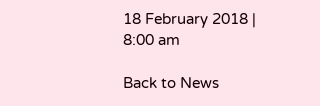18 February 2018 | 8:00 am

Back to News